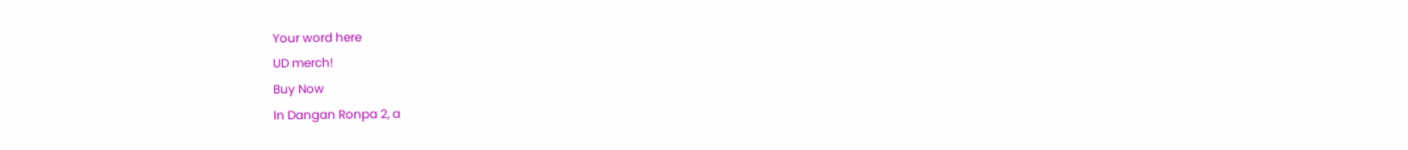Your word here
UD merch!
Buy Now
In Dangan Ronpa 2, a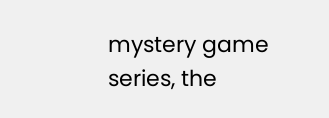mystery game series, the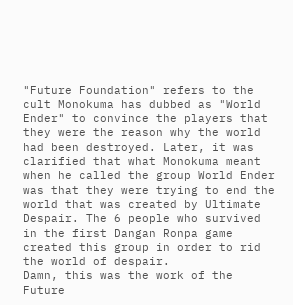"Future Foundation" refers to the cult Monokuma has dubbed as "World Ender" to convince the players that they were the reason why the world had been destroyed. Later, it was clarified that what Monokuma meant when he called the group World Ender was that they were trying to end the world that was created by Ultimate Despair. The 6 people who survived in the first Dangan Ronpa game created this group in order to rid the world of despair.
Damn, this was the work of the Future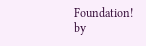Foundation!
by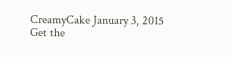CreamyCake January 3, 2015
Get the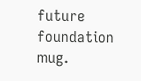future foundation mug.